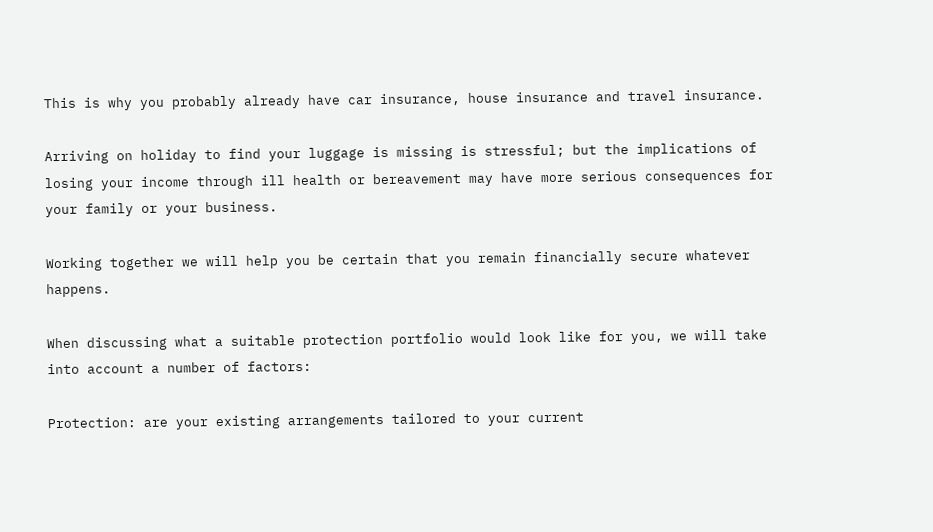This is why you probably already have car insurance, house insurance and travel insurance.

Arriving on holiday to find your luggage is missing is stressful; but the implications of losing your income through ill health or bereavement may have more serious consequences for your family or your business.

Working together we will help you be certain that you remain financially secure whatever happens.

When discussing what a suitable protection portfolio would look like for you, we will take into account a number of factors:

Protection: are your existing arrangements tailored to your current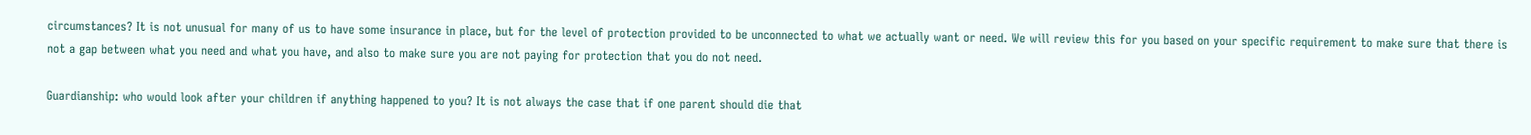circumstances? It is not unusual for many of us to have some insurance in place, but for the level of protection provided to be unconnected to what we actually want or need. We will review this for you based on your specific requirement to make sure that there is not a gap between what you need and what you have, and also to make sure you are not paying for protection that you do not need.

Guardianship: who would look after your children if anything happened to you? It is not always the case that if one parent should die that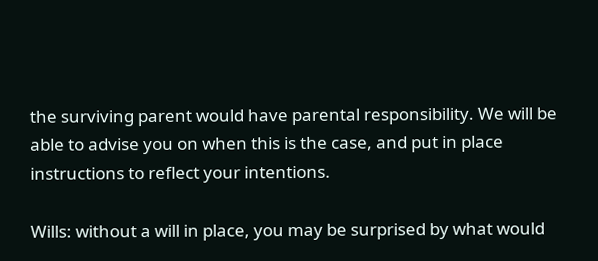the surviving parent would have parental responsibility. We will be able to advise you on when this is the case, and put in place instructions to reflect your intentions.

Wills: without a will in place, you may be surprised by what would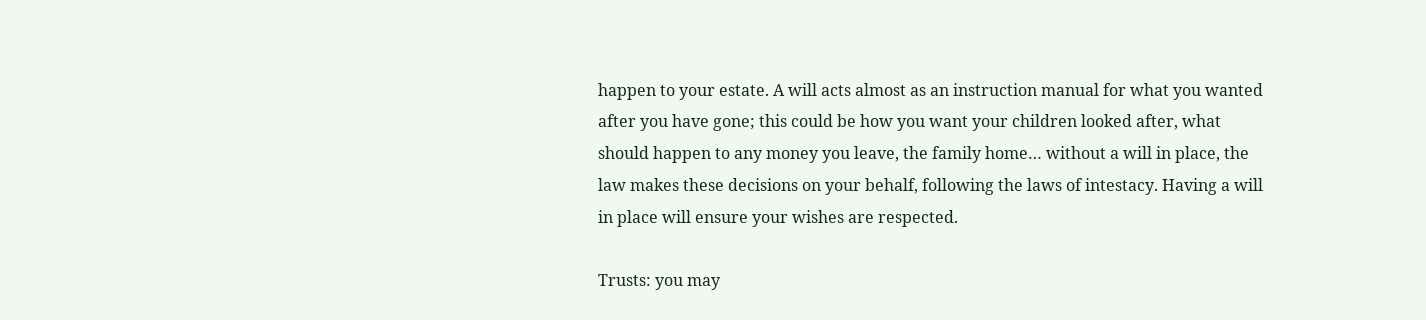happen to your estate. A will acts almost as an instruction manual for what you wanted after you have gone; this could be how you want your children looked after, what should happen to any money you leave, the family home… without a will in place, the law makes these decisions on your behalf, following the laws of intestacy. Having a will in place will ensure your wishes are respected.

Trusts: you may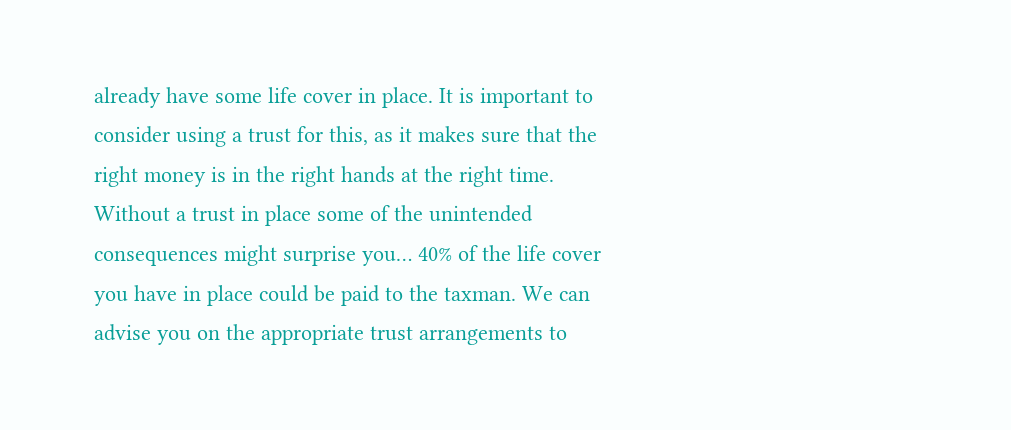already have some life cover in place. It is important to consider using a trust for this, as it makes sure that the right money is in the right hands at the right time. Without a trust in place some of the unintended consequences might surprise you… 40% of the life cover you have in place could be paid to the taxman. We can advise you on the appropriate trust arrangements to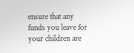ensure that any funds you leave for your children are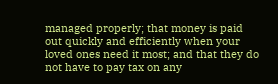managed properly; that money is paid out quickly and efficiently when your loved ones need it most; and that they do not have to pay tax on any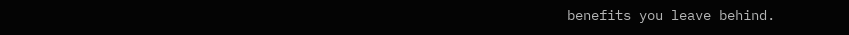benefits you leave behind.